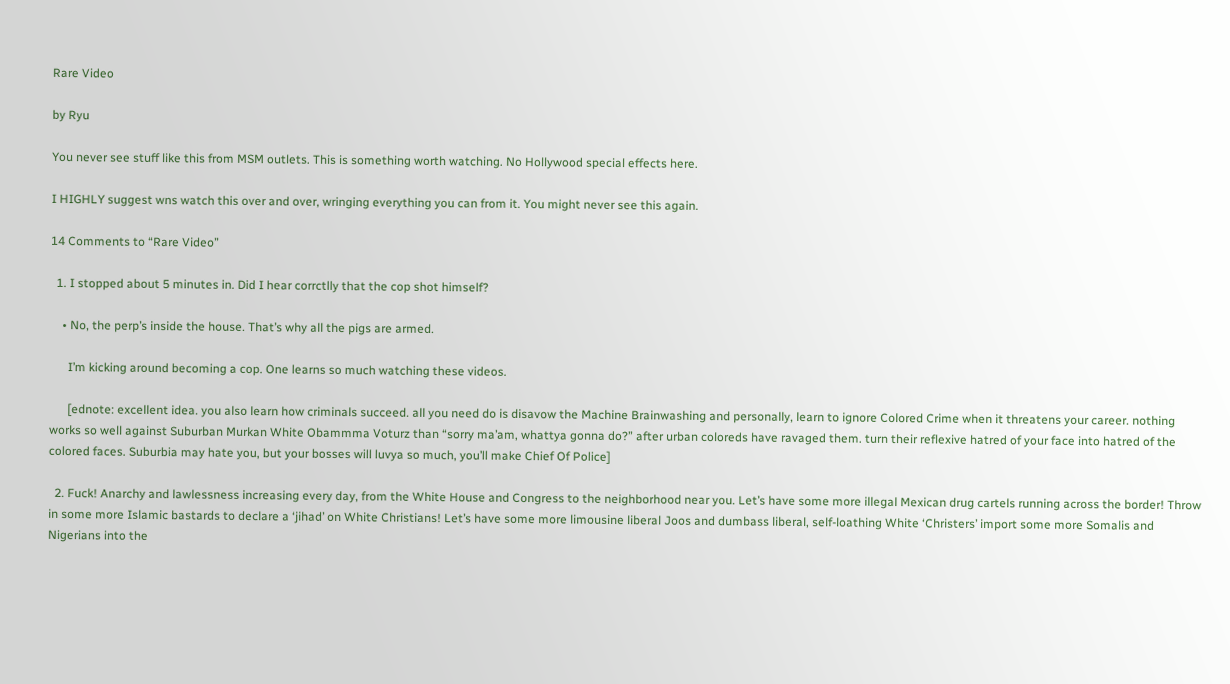Rare Video

by Ryu

You never see stuff like this from MSM outlets. This is something worth watching. No Hollywood special effects here.

I HIGHLY suggest wns watch this over and over, wringing everything you can from it. You might never see this again.

14 Comments to “Rare Video”

  1. I stopped about 5 minutes in. Did I hear corrctlly that the cop shot himself?

    • No, the perp’s inside the house. That’s why all the pigs are armed.

      I’m kicking around becoming a cop. One learns so much watching these videos.

      [ednote: excellent idea. you also learn how criminals succeed. all you need do is disavow the Machine Brainwashing and personally, learn to ignore Colored Crime when it threatens your career. nothing works so well against Suburban Murkan White Obammma Voturz than “sorry ma’am, whattya gonna do?” after urban coloreds have ravaged them. turn their reflexive hatred of your face into hatred of the colored faces. Suburbia may hate you, but your bosses will luvya so much, you’ll make Chief Of Police]

  2. Fuck! Anarchy and lawlessness increasing every day, from the White House and Congress to the neighborhood near you. Let’s have some more illegal Mexican drug cartels running across the border! Throw in some more Islamic bastards to declare a ‘jihad’ on White Christians! Let’s have some more limousine liberal Joos and dumbass liberal, self-loathing White ‘Christers’ import some more Somalis and Nigerians into the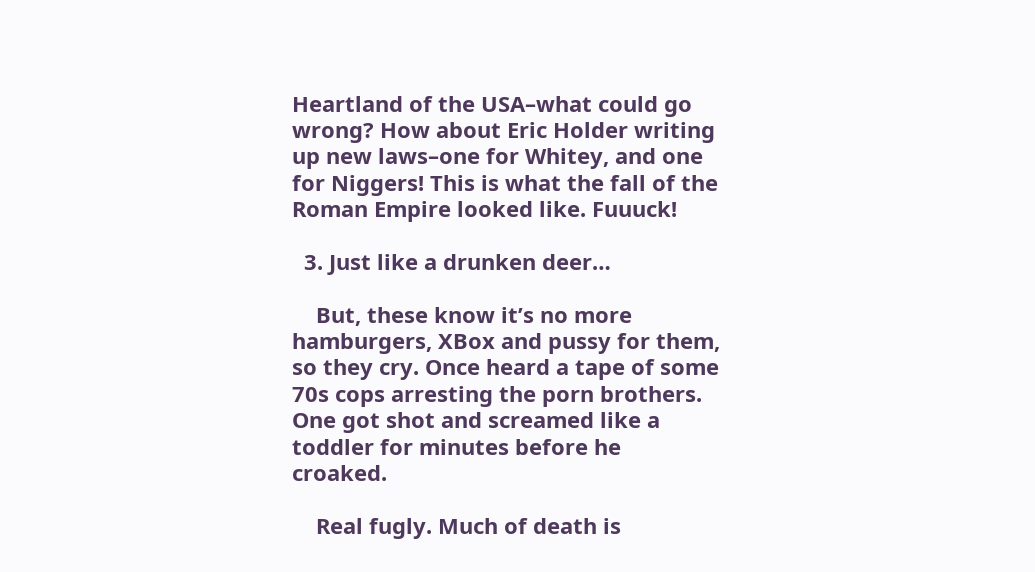Heartland of the USA–what could go wrong? How about Eric Holder writing up new laws–one for Whitey, and one for Niggers! This is what the fall of the Roman Empire looked like. Fuuuck!

  3. Just like a drunken deer…

    But, these know it’s no more hamburgers, XBox and pussy for them, so they cry. Once heard a tape of some 70s cops arresting the porn brothers. One got shot and screamed like a toddler for minutes before he croaked.

    Real fugly. Much of death is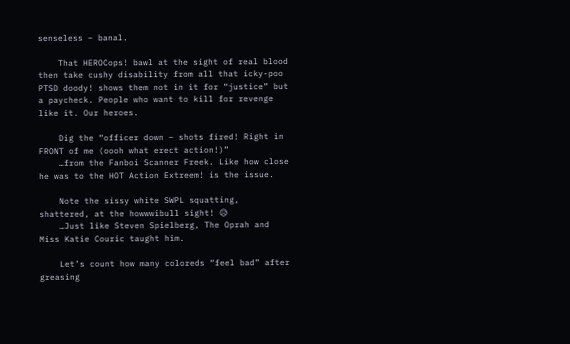senseless – banal.

    That HEROCops! bawl at the sight of real blood then take cushy disability from all that icky-poo PTSD doody! shows them not in it for “justice” but a paycheck. People who want to kill for revenge like it. Our heroes.

    Dig the “officer down – shots fired! Right in FRONT of me (oooh what erect action!)”
    …from the Fanboi Scanner Freek. Like how close he was to the HOT Action Extreem! is the issue.

    Note the sissy white SWPL squatting, shattered, at the howwwibull sight! 😥
    …Just like Steven Spielberg, The Oprah and Miss Katie Couric taught him.

    Let’s count how many coloreds “feel bad” after greasing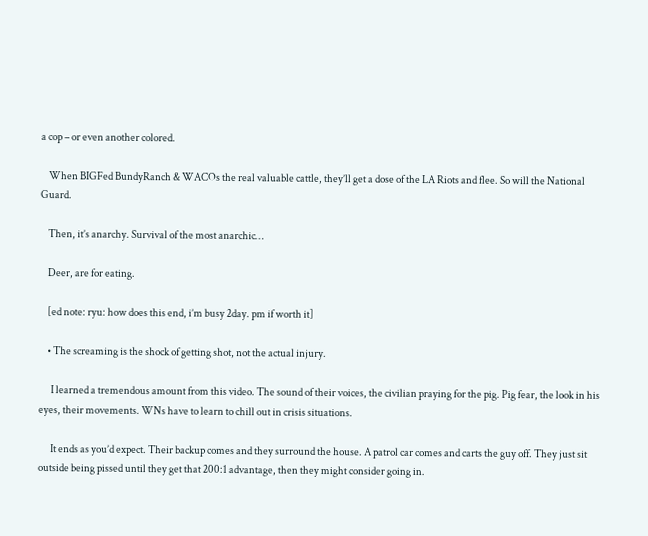a cop – or even another colored.

    When BIGFed BundyRanch & WACOs the real valuable cattle, they’ll get a dose of the LA Riots and flee. So will the National Guard.

    Then, it’s anarchy. Survival of the most anarchic…

    Deer, are for eating.

    [ed note: ryu: how does this end, i’m busy 2day. pm if worth it]

    • The screaming is the shock of getting shot, not the actual injury.

      I learned a tremendous amount from this video. The sound of their voices, the civilian praying for the pig. Pig fear, the look in his eyes, their movements. WNs have to learn to chill out in crisis situations.

      It ends as you’d expect. Their backup comes and they surround the house. A patrol car comes and carts the guy off. They just sit outside being pissed until they get that 200:1 advantage, then they might consider going in.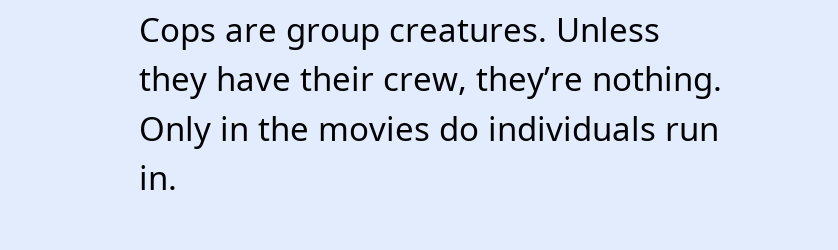Cops are group creatures. Unless they have their crew, they’re nothing. Only in the movies do individuals run in.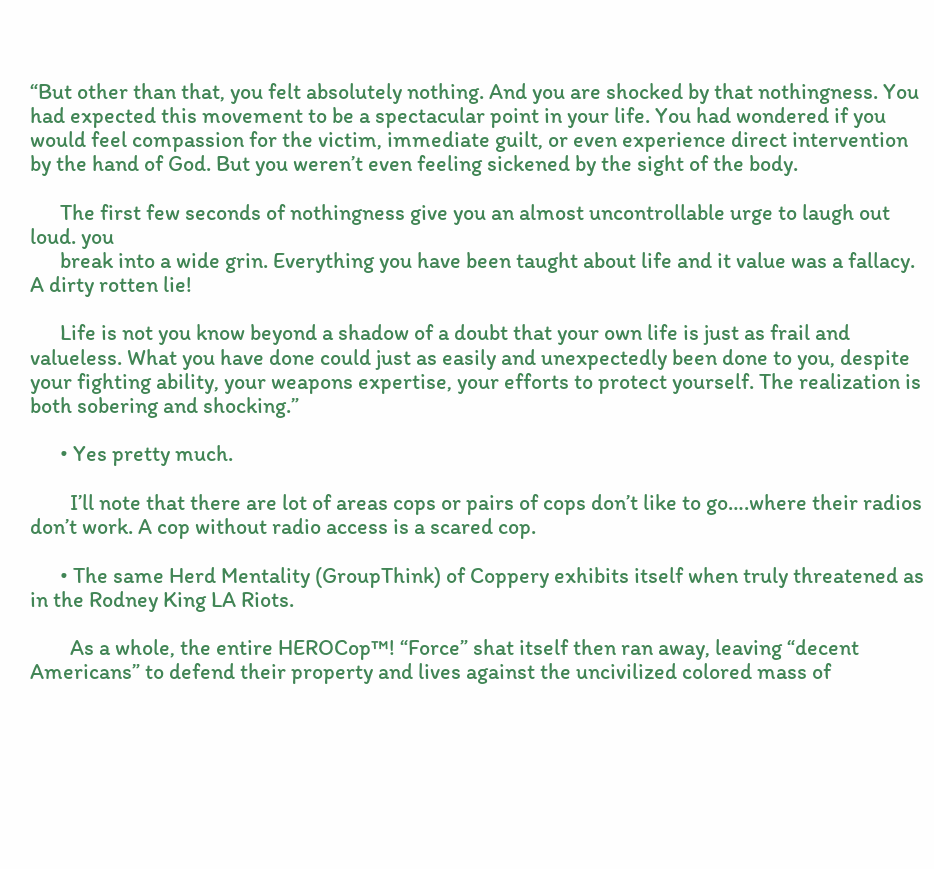“But other than that, you felt absolutely nothing. And you are shocked by that nothingness. You had expected this movement to be a spectacular point in your life. You had wondered if you would feel compassion for the victim, immediate guilt, or even experience direct intervention by the hand of God. But you weren’t even feeling sickened by the sight of the body.

      The first few seconds of nothingness give you an almost uncontrollable urge to laugh out loud. you
      break into a wide grin. Everything you have been taught about life and it value was a fallacy. A dirty rotten lie!

      Life is not you know beyond a shadow of a doubt that your own life is just as frail and valueless. What you have done could just as easily and unexpectedly been done to you, despite your fighting ability, your weapons expertise, your efforts to protect yourself. The realization is both sobering and shocking.”

      • Yes pretty much.

        I’ll note that there are lot of areas cops or pairs of cops don’t like to go….where their radios don’t work. A cop without radio access is a scared cop.

      • The same Herd Mentality (GroupThink) of Coppery exhibits itself when truly threatened as in the Rodney King LA Riots.

        As a whole, the entire HEROCop™! “Force” shat itself then ran away, leaving “decent Americans” to defend their property and lives against the uncivilized colored mass of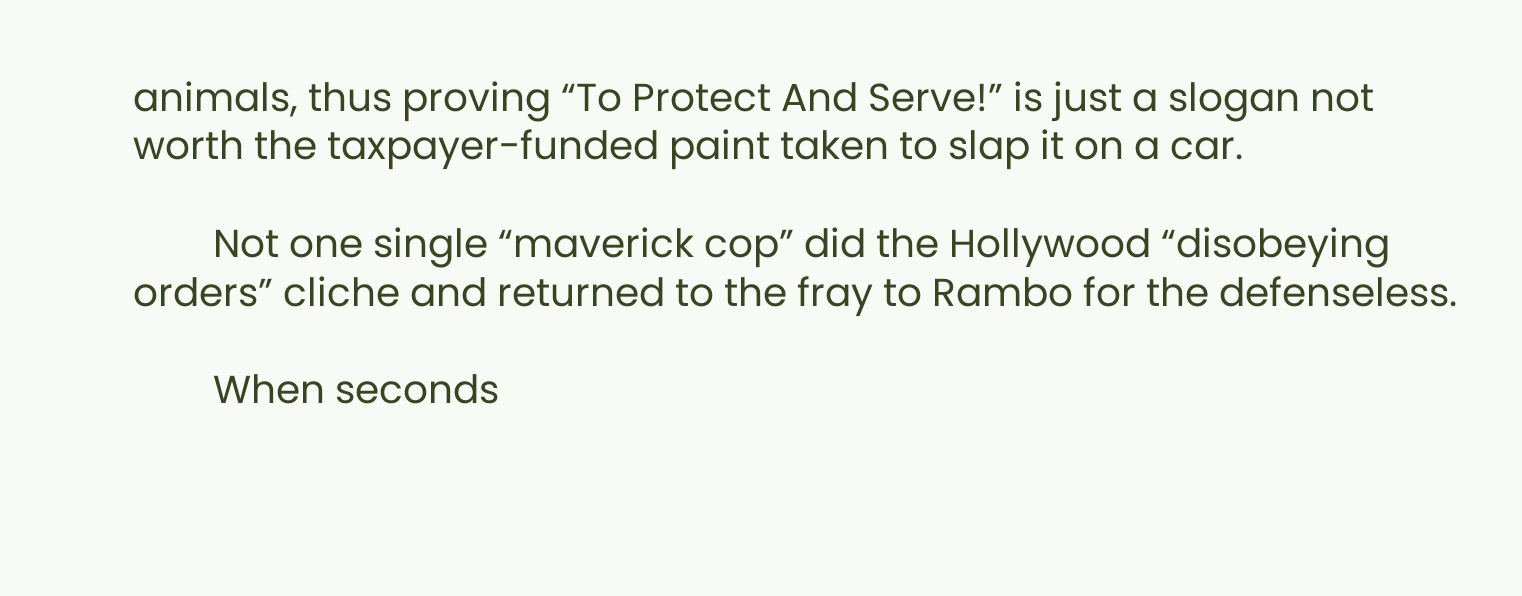animals, thus proving “To Protect And Serve!” is just a slogan not worth the taxpayer-funded paint taken to slap it on a car.

        Not one single “maverick cop” did the Hollywood “disobeying orders” cliche and returned to the fray to Rambo for the defenseless.

        When seconds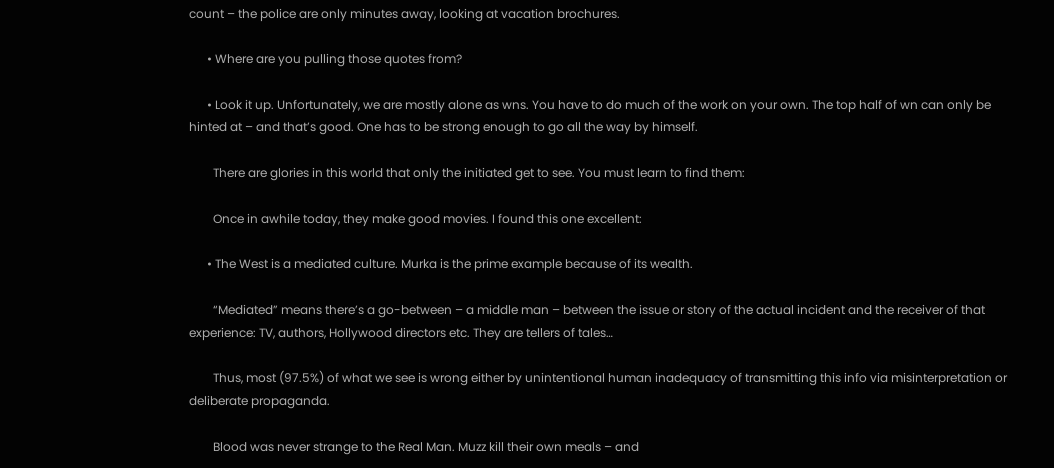count – the police are only minutes away, looking at vacation brochures.

      • Where are you pulling those quotes from?

      • Look it up. Unfortunately, we are mostly alone as wns. You have to do much of the work on your own. The top half of wn can only be hinted at – and that’s good. One has to be strong enough to go all the way by himself.

        There are glories in this world that only the initiated get to see. You must learn to find them:

        Once in awhile today, they make good movies. I found this one excellent:

      • The West is a mediated culture. Murka is the prime example because of its wealth.

        “Mediated” means there’s a go-between – a middle man – between the issue or story of the actual incident and the receiver of that experience: TV, authors, Hollywood directors etc. They are tellers of tales…

        Thus, most (97.5%) of what we see is wrong either by unintentional human inadequacy of transmitting this info via misinterpretation or deliberate propaganda.

        Blood was never strange to the Real Man. Muzz kill their own meals – and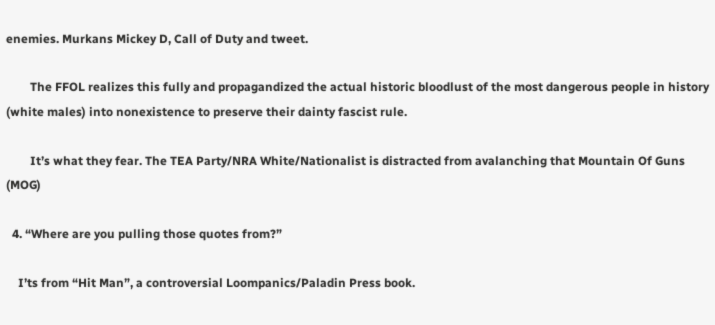enemies. Murkans Mickey D, Call of Duty and tweet.

        The FFOL realizes this fully and propagandized the actual historic bloodlust of the most dangerous people in history (white males) into nonexistence to preserve their dainty fascist rule.

        It’s what they fear. The TEA Party/NRA White/Nationalist is distracted from avalanching that Mountain Of Guns (MOG)

  4. “Where are you pulling those quotes from?”

    I’ts from “Hit Man”, a controversial Loompanics/Paladin Press book.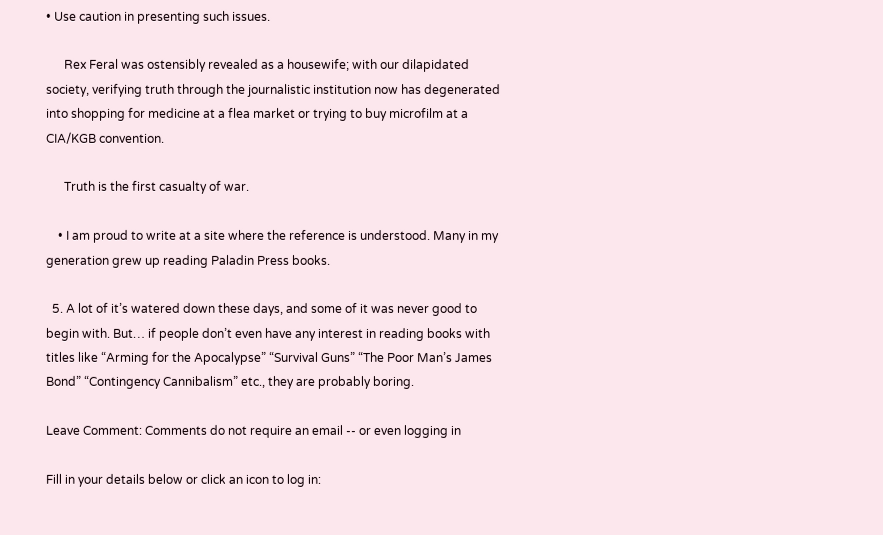• Use caution in presenting such issues.

      Rex Feral was ostensibly revealed as a housewife; with our dilapidated society, verifying truth through the journalistic institution now has degenerated into shopping for medicine at a flea market or trying to buy microfilm at a CIA/KGB convention.

      Truth is the first casualty of war.

    • I am proud to write at a site where the reference is understood. Many in my generation grew up reading Paladin Press books.

  5. A lot of it’s watered down these days, and some of it was never good to begin with. But… if people don’t even have any interest in reading books with titles like “Arming for the Apocalypse” “Survival Guns” “The Poor Man’s James Bond” “Contingency Cannibalism” etc., they are probably boring.

Leave Comment: Comments do not require an email -- or even logging in

Fill in your details below or click an icon to log in: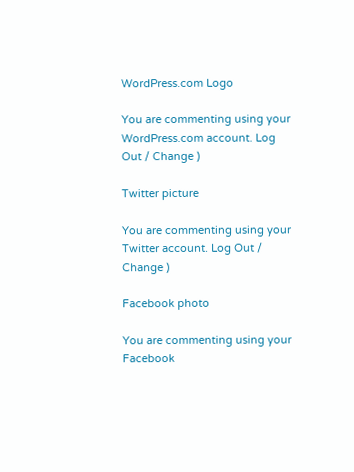WordPress.com Logo

You are commenting using your WordPress.com account. Log Out / Change )

Twitter picture

You are commenting using your Twitter account. Log Out / Change )

Facebook photo

You are commenting using your Facebook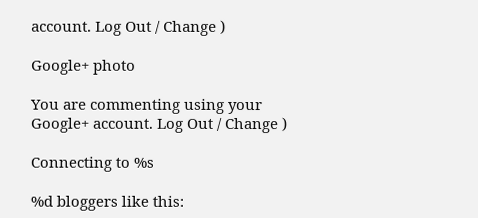account. Log Out / Change )

Google+ photo

You are commenting using your Google+ account. Log Out / Change )

Connecting to %s

%d bloggers like this: